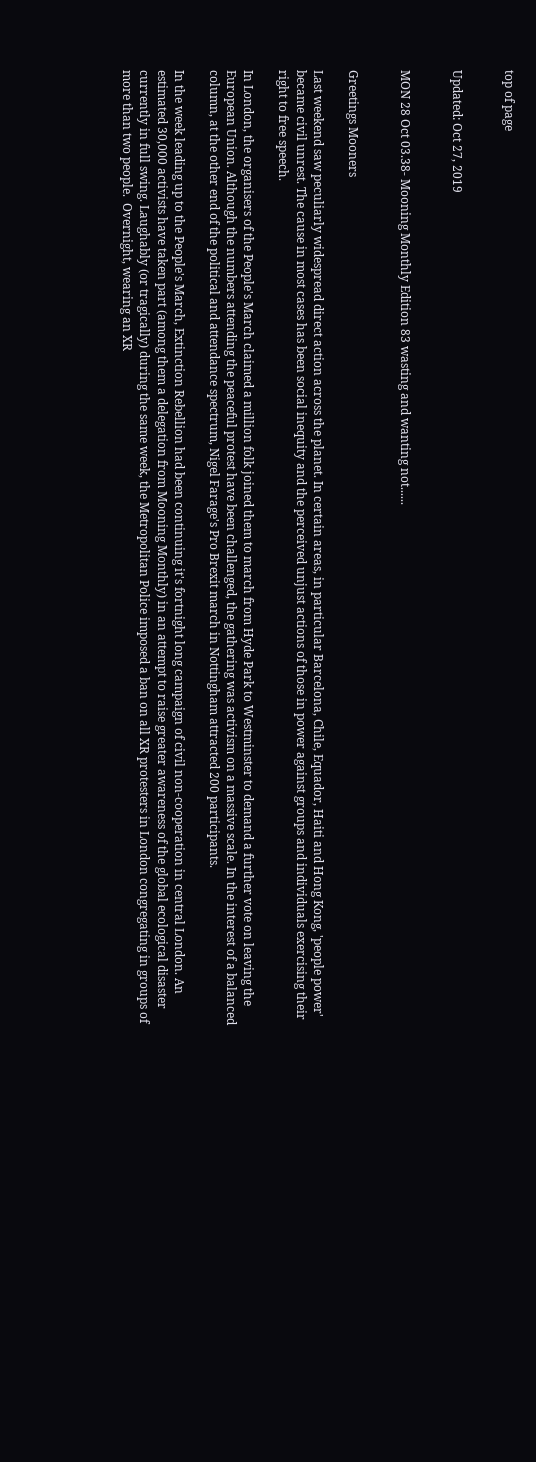top of page


Updated: Oct 27, 2019


MON 28 Oct 03.38- Mooning Monthly Edition 83 wasting and wanting not......


Greetings Mooners

Last weekend saw peculiarly widespread direct action across the planet. In certain areas, in particular Barcelona, Chile, Equador, Haiti and Hong Kong, 'people power' became civil unrest. The cause in most cases has been social inequity and the perceived unjust actions of those in power against groups and individuals exercising their right to free speech.

In London, the organisers of the People's March claimed a million folk joined them to march from Hyde Park to Westminster to demand a further vote on leaving the European Union. Although the numbers attending the peaceful protest have been challenged, the gathering was activism on a massive scale. In the interest of a balanced column, at the other end of the political and attendance spectrum, Nigel Farage's Pro Brexit march in Nottingham attracted 200 participants.

In the week leading up to the People's March, Extinction Rebellion had been continuing it's fortnight long campaign of civil non-cooperation in central London. An estimated 30,000 activists have taken part (among them a delegation from Mooning Monthly) in an attempt to raise greater awareness of the global ecological disaster currently in full swing. Laughably (or tragically) during the same week, the Metropolitan Police imposed a ban on all XR protesters in London congregating in groups of more than two people.  Overnight, wearing an XR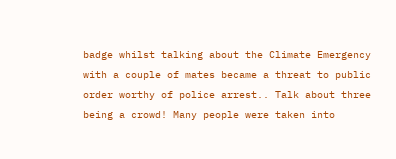badge whilst talking about the Climate Emergency with a couple of mates became a threat to public order worthy of police arrest.. Talk about three being a crowd! Many people were taken into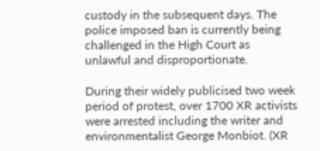custody in the subsequent days. The police imposed ban is currently being challenged in the High Court as unlawful and disproportionate.

During their widely publicised two week period of protest, over 1700 XR activists were arrested including the writer and environmentalist George Monbiot. (XR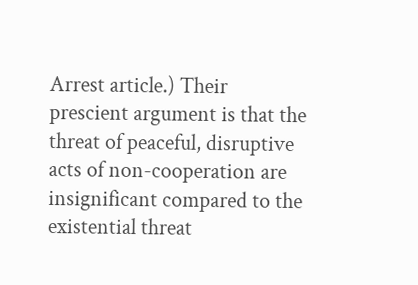Arrest article.) Their prescient argument is that the threat of peaceful, disruptive acts of non-cooperation are insignificant compared to the existential threat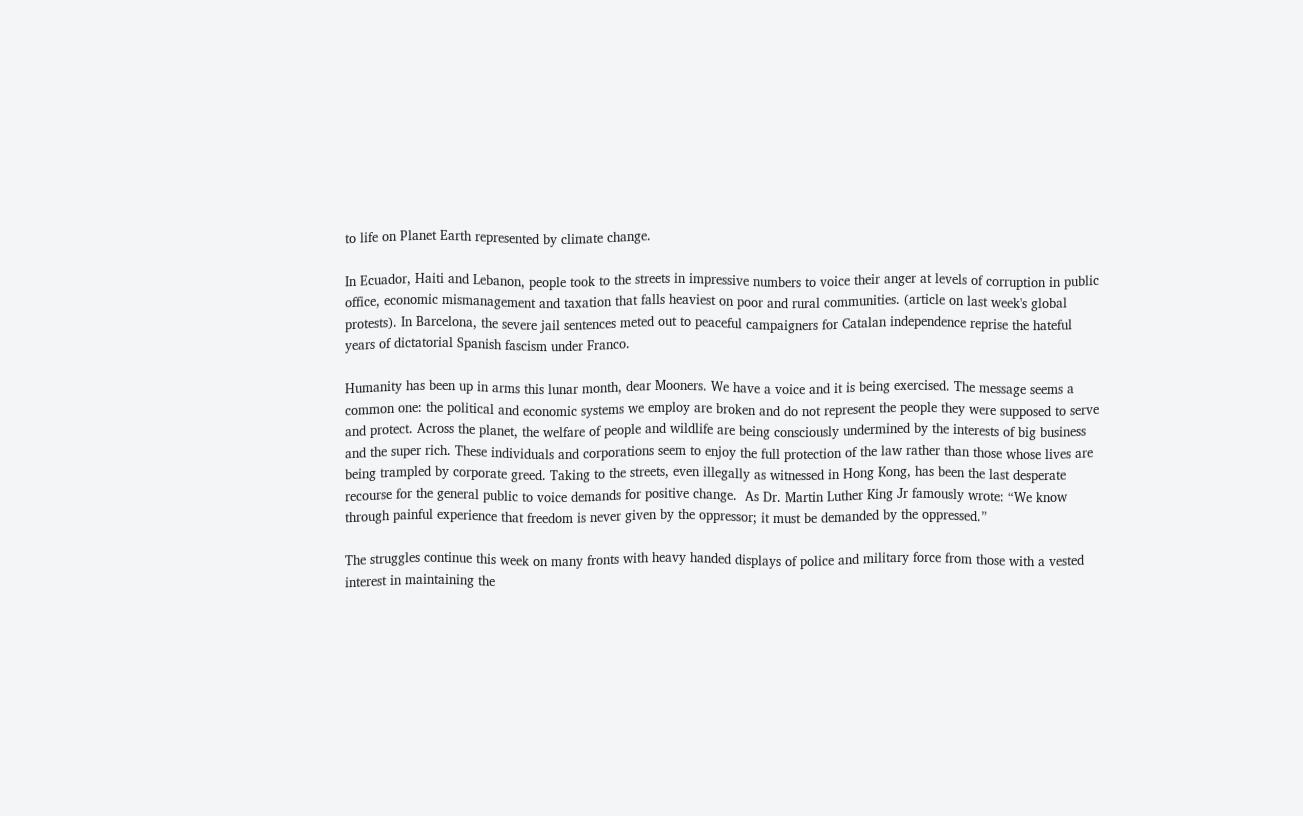to life on Planet Earth represented by climate change.

In Ecuador, Haiti and Lebanon, people took to the streets in impressive numbers to voice their anger at levels of corruption in public office, economic mismanagement and taxation that falls heaviest on poor and rural communities. (article on last week's global protests). In Barcelona, the severe jail sentences meted out to peaceful campaigners for Catalan independence reprise the hateful years of dictatorial Spanish fascism under Franco.

Humanity has been up in arms this lunar month, dear Mooners. We have a voice and it is being exercised. The message seems a common one: the political and economic systems we employ are broken and do not represent the people they were supposed to serve and protect. Across the planet, the welfare of people and wildlife are being consciously undermined by the interests of big business and the super rich. These individuals and corporations seem to enjoy the full protection of the law rather than those whose lives are being trampled by corporate greed. Taking to the streets, even illegally as witnessed in Hong Kong, has been the last desperate recourse for the general public to voice demands for positive change.  As Dr. Martin Luther King Jr famously wrote: “We know through painful experience that freedom is never given by the oppressor; it must be demanded by the oppressed.”

The struggles continue this week on many fronts with heavy handed displays of police and military force from those with a vested interest in maintaining the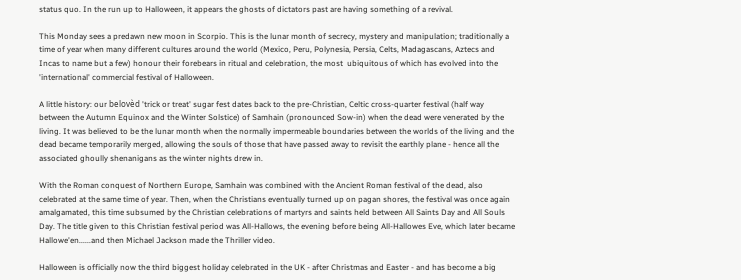status quo. In the run up to Halloween, it appears the ghosts of dictators past are having something of a revival.

This Monday sees a predawn new moon in Scorpio. This is the lunar month of secrecy, mystery and manipulation; traditionally a time of year when many different cultures around the world (Mexico, Peru, Polynesia, Persia, Celts, Madagascans, Aztecs and Incas to name but a few) honour their forebears in ritual and celebration, the most  ubiquitous of which has evolved into the 'international' commercial festival of Halloween.

A little history: our belovèd 'trick or treat' sugar fest dates back to the pre-Christian, Celtic cross-quarter festival (half way between the Autumn Equinox and the Winter Solstice) of Samhain (pronounced Sow-in) when the dead were venerated by the living. It was believed to be the lunar month when the normally impermeable boundaries between the worlds of the living and the dead became temporarily merged, allowing the souls of those that have passed away to revisit the earthly plane - hence all the associated ghoully shenanigans as the winter nights drew in.

With the Roman conquest of Northern Europe, Samhain was combined with the Ancient Roman festival of the dead, also celebrated at the same time of year. Then, when the Christians eventually turned up on pagan shores, the festival was once again amalgamated, this time subsumed by the Christian celebrations of martyrs and saints held between All Saints Day and All Souls Day. The title given to this Christian festival period was All-Hallows, the evening before being All-Hallowes Eve, which later became Hallowe'en......and then Michael Jackson made the Thriller video.

Halloween is officially now the third biggest holiday celebrated in the UK - after Christmas and Easter - and has become a big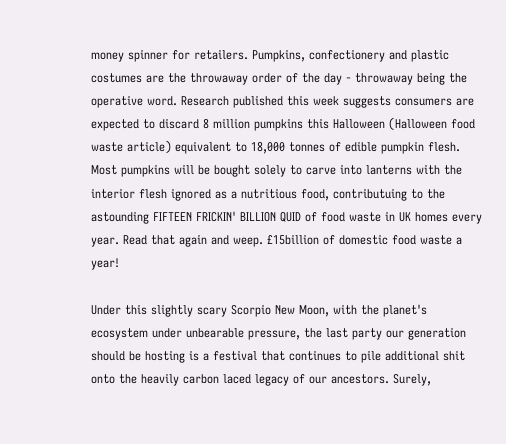money spinner for retailers. Pumpkins, confectionery and plastic costumes are the throwaway order of the day - throwaway being the operative word. Research published this week suggests consumers are expected to discard 8 million pumpkins this Halloween (Halloween food waste article) equivalent to 18,000 tonnes of edible pumpkin flesh. Most pumpkins will be bought solely to carve into lanterns with the interior flesh ignored as a nutritious food, contributuing to the astounding FIFTEEN FRICKIN' BILLION QUID of food waste in UK homes every year. Read that again and weep. £15billion of domestic food waste a year!

Under this slightly scary Scorpio New Moon, with the planet's ecosystem under unbearable pressure, the last party our generation should be hosting is a festival that continues to pile additional shit onto the heavily carbon laced legacy of our ancestors. Surely,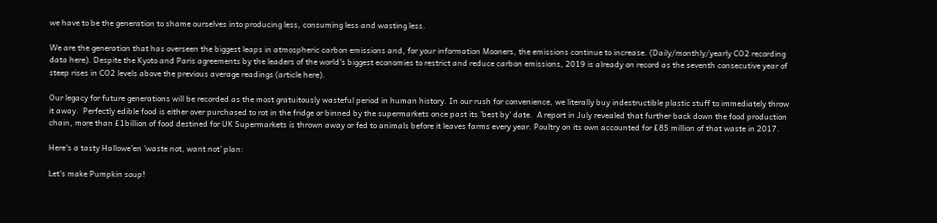we have to be the generation to shame ourselves into producing less, consuming less and wasting less.

We are the generation that has overseen the biggest leaps in atmospheric carbon emissions and, for your information Mooners, the emissions continue to increase. (Daily/monthly/yearly CO2 recording data here). Despite the Kyoto and Paris agreements by the leaders of the world's biggest economies to restrict and reduce carbon emissions, 2019 is already on record as the seventh consecutive year of steep rises in CO2 levels above the previous average readings (article here).

Our legacy for future generations will be recorded as the most gratuitously wasteful period in human history. In our rush for convenience, we literally buy indestructible plastic stuff to immediately throw it away.  Perfectly edible food is either over purchased to rot in the fridge or binned by the supermarkets once past its 'best by' date.  A report in July revealed that further back down the food production chain, more than £1billion of food destined for UK Supermarkets is thrown away or fed to animals before it leaves farms every year. Poultry on its own accounted for £85 million of that waste in 2017.

Here's a tasty Hallowe'en 'waste not, want not' plan:

Let's make Pumpkin soup!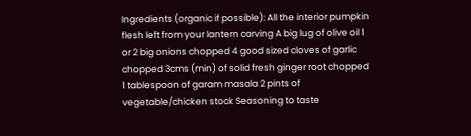Ingredients (organic if possible): All the interior pumpkin flesh left from your lantern carving A big lug of olive oil 1 or 2 big onions chopped 4 good sized cloves of garlic chopped 3cms (min) of solid fresh ginger root chopped 1 tablespoon of garam masala 2 pints of vegetable/chicken stock Seasoning to taste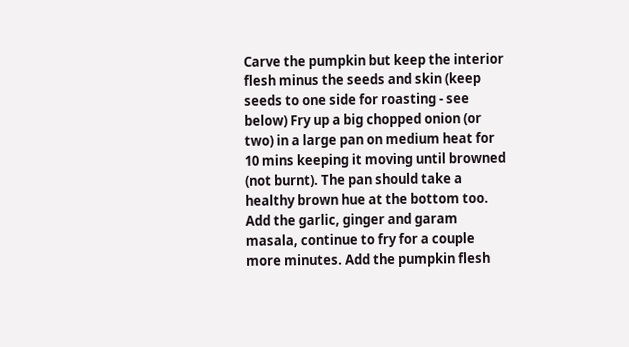Carve the pumpkin but keep the interior flesh minus the seeds and skin (keep seeds to one side for roasting - see below) Fry up a big chopped onion (or two) in a large pan on medium heat for 10 mins keeping it moving until browned (not burnt). The pan should take a healthy brown hue at the bottom too. Add the garlic, ginger and garam masala, continue to fry for a couple more minutes. Add the pumpkin flesh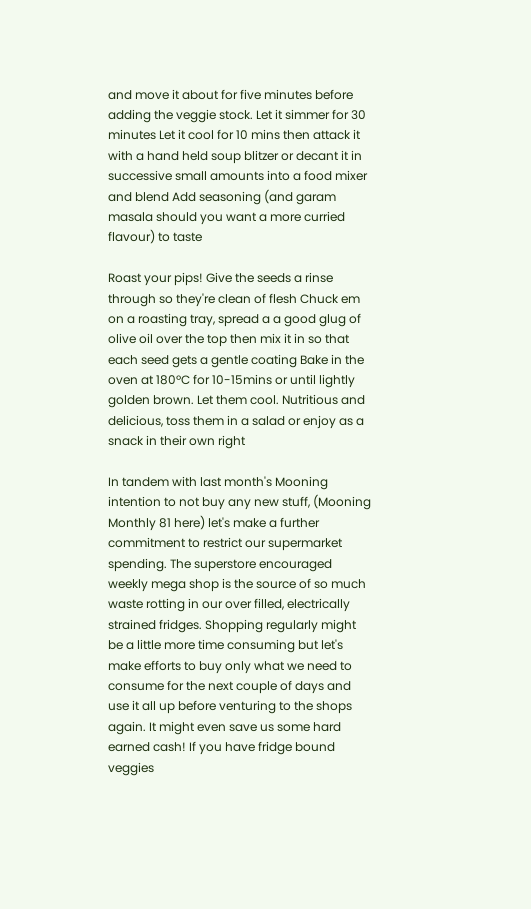and move it about for five minutes before adding the veggie stock. Let it simmer for 30 minutes Let it cool for 10 mins then attack it with a hand held soup blitzer or decant it in successive small amounts into a food mixer and blend Add seasoning (and garam masala should you want a more curried flavour) to taste

Roast your pips! Give the seeds a rinse through so they're clean of flesh Chuck em on a roasting tray, spread a a good glug of olive oil over the top then mix it in so that each seed gets a gentle coating Bake in the oven at 180ºC for 10-15mins or until lightly golden brown. Let them cool. Nutritious and delicious, toss them in a salad or enjoy as a snack in their own right

In tandem with last month's Mooning intention to not buy any new stuff, (Mooning Monthly 81 here) let's make a further commitment to restrict our supermarket spending. The superstore encouraged weekly mega shop is the source of so much waste rotting in our over filled, electrically strained fridges. Shopping regularly might be a little more time consuming but let's make efforts to buy only what we need to consume for the next couple of days and use it all up before venturing to the shops again. It might even save us some hard earned cash! If you have fridge bound veggies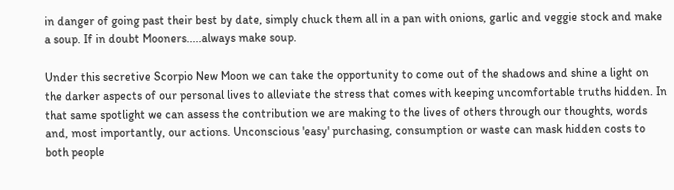in danger of going past their best by date, simply chuck them all in a pan with onions, garlic and veggie stock and make a soup. If in doubt Mooners.....always make soup.

Under this secretive Scorpio New Moon we can take the opportunity to come out of the shadows and shine a light on the darker aspects of our personal lives to alleviate the stress that comes with keeping uncomfortable truths hidden. In that same spotlight we can assess the contribution we are making to the lives of others through our thoughts, words and, most importantly, our actions. Unconscious 'easy' purchasing, consumption or waste can mask hidden costs to both people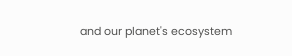and our planet's ecosystem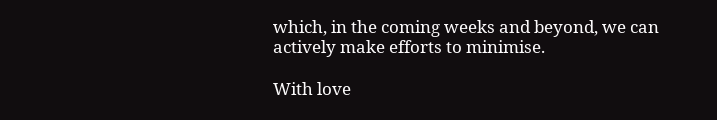which, in the coming weeks and beyond, we can actively make efforts to minimise.

With love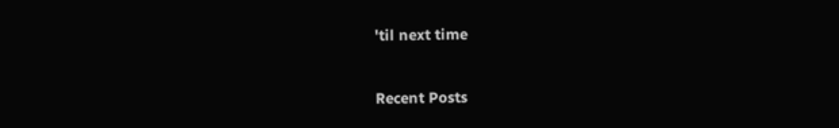'til next time


Recent Posts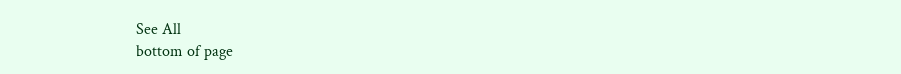See All
bottom of page